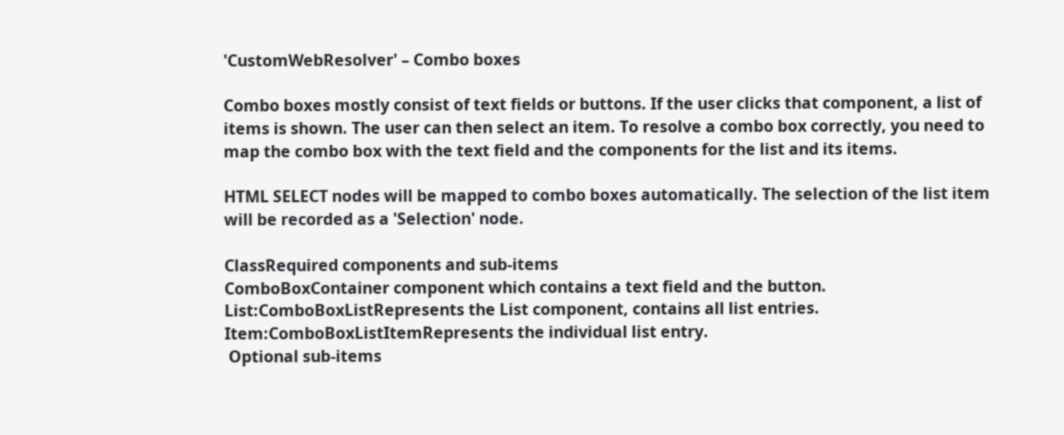'CustomWebResolver' – Combo boxes

Combo boxes mostly consist of text fields or buttons. If the user clicks that component, a list of items is shown. The user can then select an item. To resolve a combo box correctly, you need to map the combo box with the text field and the components for the list and its items.

HTML SELECT nodes will be mapped to combo boxes automatically. The selection of the list item will be recorded as a 'Selection' node.

ClassRequired components and sub-items
ComboBoxContainer component which contains a text field and the button.
List:ComboBoxListRepresents the List component, contains all list entries.
Item:ComboBoxListItemRepresents the individual list entry.
 Optional sub-items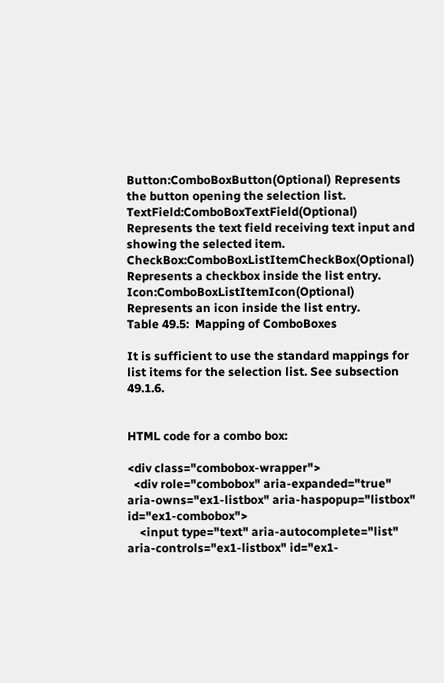Button:ComboBoxButton(Optional) Represents the button opening the selection list.
TextField:ComboBoxTextField(Optional) Represents the text field receiving text input and showing the selected item.
CheckBox:ComboBoxListItemCheckBox(Optional) Represents a checkbox inside the list entry.
Icon:ComboBoxListItemIcon(Optional) Represents an icon inside the list entry.
Table 49.5:  Mapping of ComboBoxes

It is sufficient to use the standard mappings for list items for the selection list. See subsection 49.1.6.


HTML code for a combo box:

<div class="combobox-wrapper">
  <div role="combobox" aria-expanded="true" aria-owns="ex1-listbox" aria-haspopup="listbox" id="ex1-combobox">
    <input type="text" aria-autocomplete="list" aria-controls="ex1-listbox" id="ex1-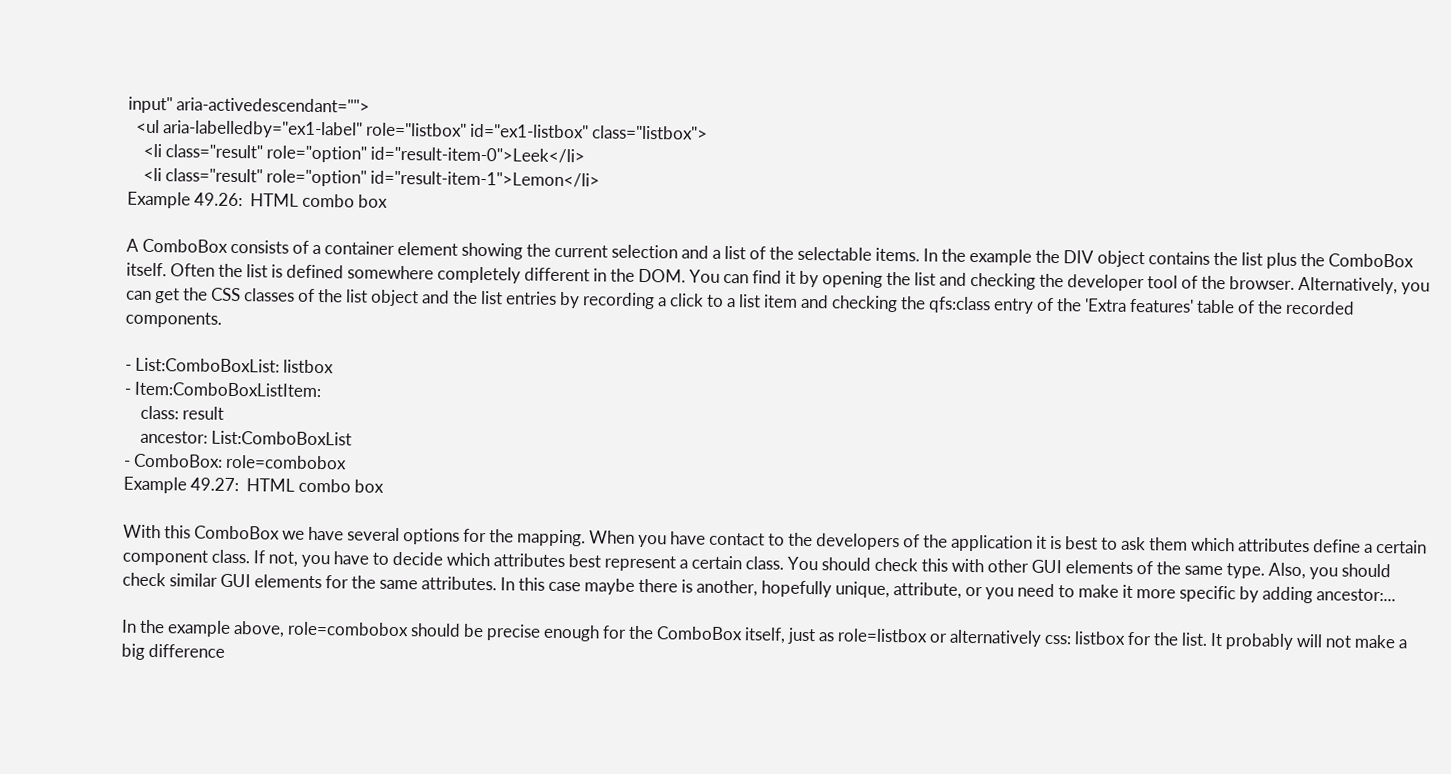input" aria-activedescendant="">
  <ul aria-labelledby="ex1-label" role="listbox" id="ex1-listbox" class="listbox">
    <li class="result" role="option" id="result-item-0">Leek</li>
    <li class="result" role="option" id="result-item-1">Lemon</li>
Example 49.26:  HTML combo box

A ComboBox consists of a container element showing the current selection and a list of the selectable items. In the example the DIV object contains the list plus the ComboBox itself. Often the list is defined somewhere completely different in the DOM. You can find it by opening the list and checking the developer tool of the browser. Alternatively, you can get the CSS classes of the list object and the list entries by recording a click to a list item and checking the qfs:class entry of the 'Extra features' table of the recorded components.

- List:ComboBoxList: listbox
- Item:ComboBoxListItem:
    class: result
    ancestor: List:ComboBoxList
- ComboBox: role=combobox
Example 49.27:  HTML combo box

With this ComboBox we have several options for the mapping. When you have contact to the developers of the application it is best to ask them which attributes define a certain component class. If not, you have to decide which attributes best represent a certain class. You should check this with other GUI elements of the same type. Also, you should check similar GUI elements for the same attributes. In this case maybe there is another, hopefully unique, attribute, or you need to make it more specific by adding ancestor:...

In the example above, role=combobox should be precise enough for the ComboBox itself, just as role=listbox or alternatively css: listbox for the list. It probably will not make a big difference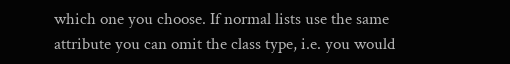which one you choose. If normal lists use the same attribute you can omit the class type, i.e. you would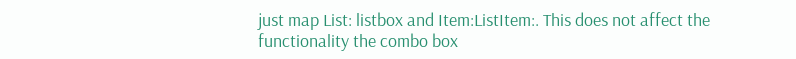just map List: listbox and Item:ListItem:. This does not affect the functionality the combo box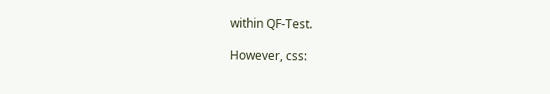within QF-Test.

However, css: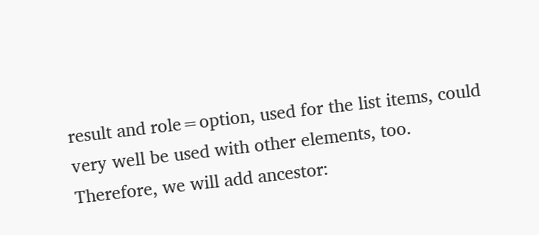result and role=option, used for the list items, could very well be used with other elements, too. Therefore, we will add ancestor: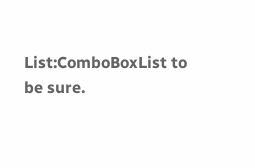List:ComboBoxList to be sure.